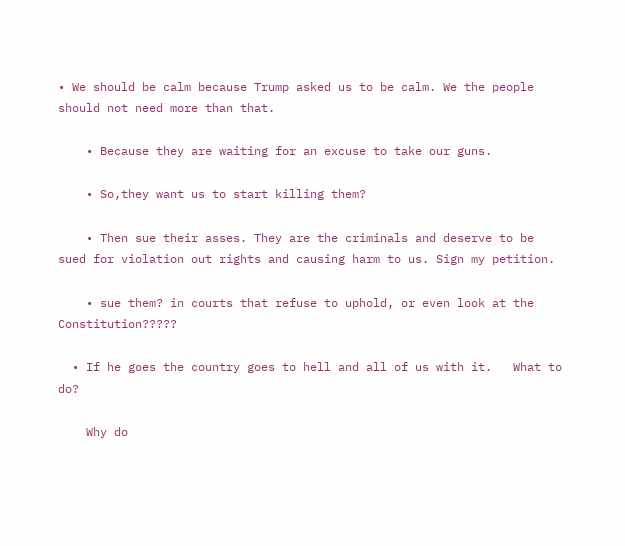• We should be calm because Trump asked us to be calm. We the people should not need more than that.

    • Because they are waiting for an excuse to take our guns.

    • So,they want us to start killing them?

    • Then sue their asses. They are the criminals and deserve to be sued for violation out rights and causing harm to us. Sign my petition.

    • sue them? in courts that refuse to uphold, or even look at the Constitution?????

  • If he goes the country goes to hell and all of us with it.   What to do?

    Why do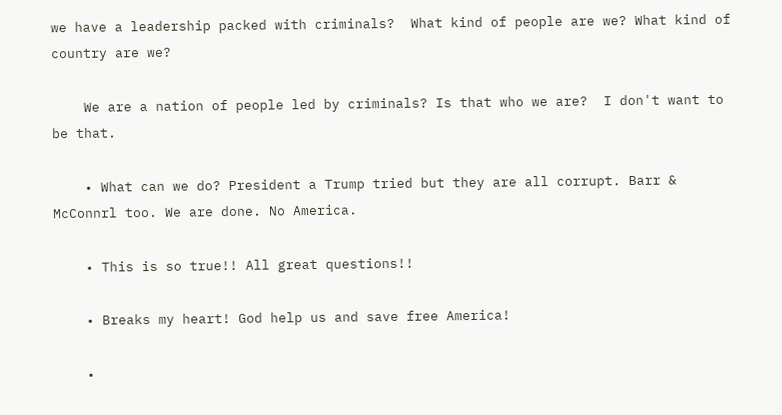we have a leadership packed with criminals?  What kind of people are we? What kind of country are we?

    We are a nation of people led by criminals? Is that who we are?  I don't want to be that.

    • What can we do? President a Trump tried but they are all corrupt. Barr & McConnrl too. We are done. No America.

    • This is so true!! All great questions!!

    • Breaks my heart! God help us and save free America!

    •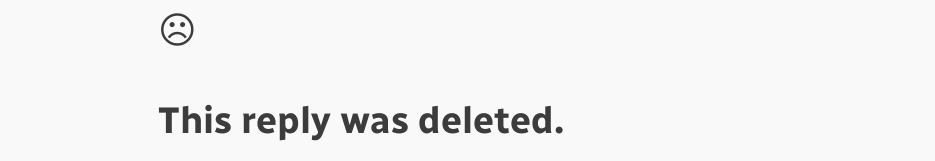☹

This reply was deleted.